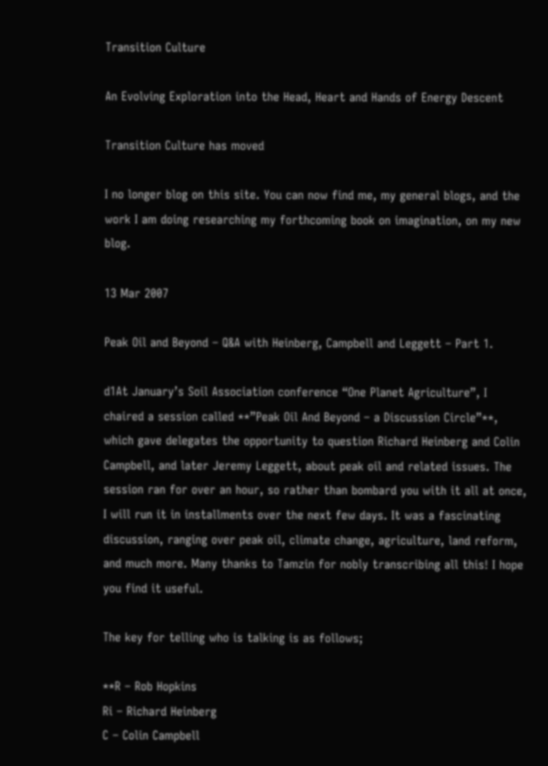Transition Culture

An Evolving Exploration into the Head, Heart and Hands of Energy Descent

Transition Culture has moved

I no longer blog on this site. You can now find me, my general blogs, and the work I am doing researching my forthcoming book on imagination, on my new blog.

13 Mar 2007

Peak Oil and Beyond – Q&A with Heinberg, Campbell and Leggett – Part 1.

d1At January’s Soil Association conference “One Planet Agriculture”, I chaired a session called **”Peak Oil And Beyond – a Discussion Circle”**, which gave delegates the opportunity to question Richard Heinberg and Colin Campbell, and later Jeremy Leggett, about peak oil and related issues. The session ran for over an hour, so rather than bombard you with it all at once, I will run it in installments over the next few days. It was a fascinating discussion, ranging over peak oil, climate change, agriculture, land reform, and much more. Many thanks to Tamzin for nobly transcribing all this! I hope you find it useful.

The key for telling who is talking is as follows;

**R – Rob Hopkins
Ri – Richard Heinberg
C – Colin Campbell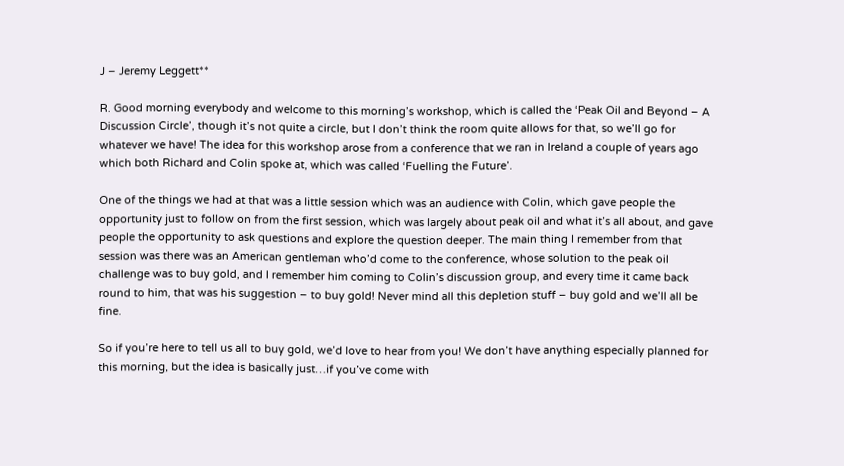J – Jeremy Leggett**

R. Good morning everybody and welcome to this morning’s workshop, which is called the ‘Peak Oil and Beyond – A Discussion Circle’, though it’s not quite a circle, but I don’t think the room quite allows for that, so we’ll go for whatever we have! The idea for this workshop arose from a conference that we ran in Ireland a couple of years ago which both Richard and Colin spoke at, which was called ‘Fuelling the Future’.

One of the things we had at that was a little session which was an audience with Colin, which gave people the opportunity just to follow on from the first session, which was largely about peak oil and what it’s all about, and gave people the opportunity to ask questions and explore the question deeper. The main thing I remember from that session was there was an American gentleman who’d come to the conference, whose solution to the peak oil challenge was to buy gold, and I remember him coming to Colin’s discussion group, and every time it came back round to him, that was his suggestion – to buy gold! Never mind all this depletion stuff – buy gold and we’ll all be fine.

So if you’re here to tell us all to buy gold, we’d love to hear from you! We don’t have anything especially planned for this morning, but the idea is basically just…if you’ve come with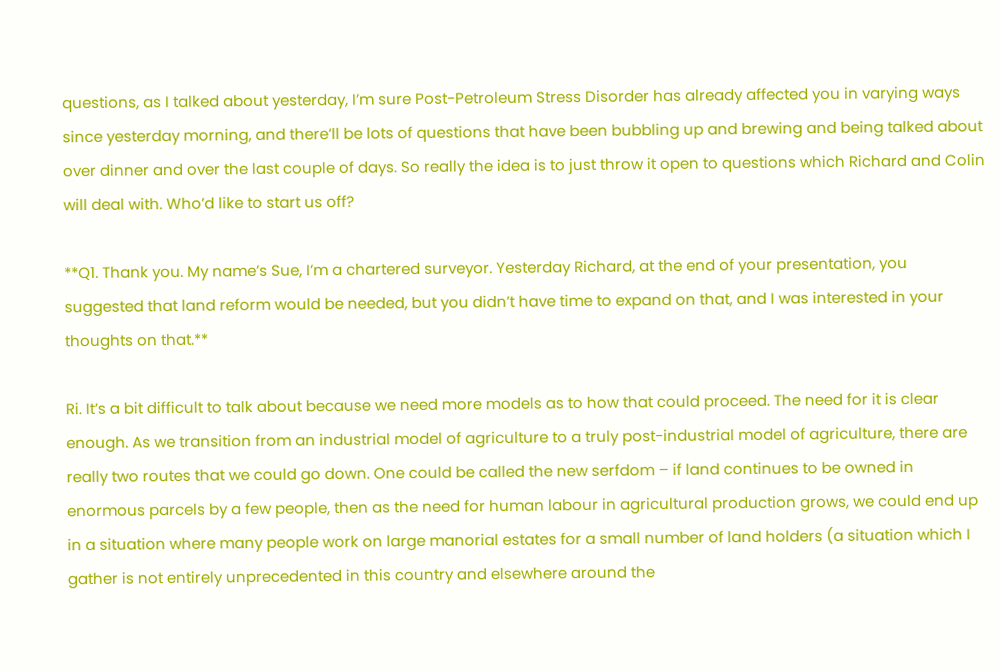questions, as I talked about yesterday, I’m sure Post-Petroleum Stress Disorder has already affected you in varying ways since yesterday morning, and there’ll be lots of questions that have been bubbling up and brewing and being talked about over dinner and over the last couple of days. So really the idea is to just throw it open to questions which Richard and Colin will deal with. Who’d like to start us off?

**Q1. Thank you. My name’s Sue, I’m a chartered surveyor. Yesterday Richard, at the end of your presentation, you suggested that land reform would be needed, but you didn’t have time to expand on that, and I was interested in your thoughts on that.**

Ri. It’s a bit difficult to talk about because we need more models as to how that could proceed. The need for it is clear enough. As we transition from an industrial model of agriculture to a truly post-industrial model of agriculture, there are really two routes that we could go down. One could be called the new serfdom – if land continues to be owned in enormous parcels by a few people, then as the need for human labour in agricultural production grows, we could end up in a situation where many people work on large manorial estates for a small number of land holders (a situation which I gather is not entirely unprecedented in this country and elsewhere around the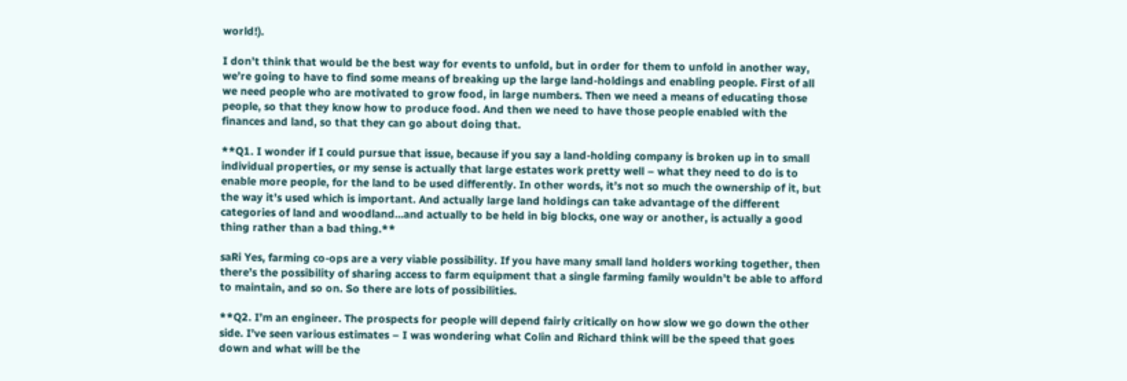world!).

I don’t think that would be the best way for events to unfold, but in order for them to unfold in another way, we’re going to have to find some means of breaking up the large land-holdings and enabling people. First of all we need people who are motivated to grow food, in large numbers. Then we need a means of educating those people, so that they know how to produce food. And then we need to have those people enabled with the finances and land, so that they can go about doing that.

**Q1. I wonder if I could pursue that issue, because if you say a land-holding company is broken up in to small individual properties, or my sense is actually that large estates work pretty well – what they need to do is to enable more people, for the land to be used differently. In other words, it’s not so much the ownership of it, but the way it’s used which is important. And actually large land holdings can take advantage of the different categories of land and woodland…and actually to be held in big blocks, one way or another, is actually a good thing rather than a bad thing.**

saRi Yes, farming co-ops are a very viable possibility. If you have many small land holders working together, then there’s the possibility of sharing access to farm equipment that a single farming family wouldn’t be able to afford to maintain, and so on. So there are lots of possibilities.

**Q2. I’m an engineer. The prospects for people will depend fairly critically on how slow we go down the other side. I’ve seen various estimates – I was wondering what Colin and Richard think will be the speed that goes down and what will be the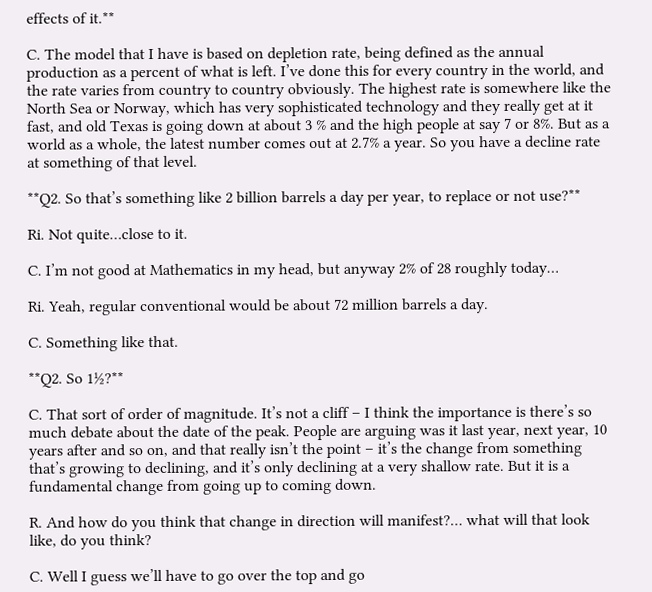effects of it.**

C. The model that I have is based on depletion rate, being defined as the annual production as a percent of what is left. I’ve done this for every country in the world, and the rate varies from country to country obviously. The highest rate is somewhere like the North Sea or Norway, which has very sophisticated technology and they really get at it fast, and old Texas is going down at about 3 % and the high people at say 7 or 8%. But as a world as a whole, the latest number comes out at 2.7% a year. So you have a decline rate at something of that level.

**Q2. So that’s something like 2 billion barrels a day per year, to replace or not use?**

Ri. Not quite…close to it.

C. I’m not good at Mathematics in my head, but anyway 2% of 28 roughly today…

Ri. Yeah, regular conventional would be about 72 million barrels a day.

C. Something like that.

**Q2. So 1½?**

C. That sort of order of magnitude. It’s not a cliff – I think the importance is there’s so much debate about the date of the peak. People are arguing was it last year, next year, 10 years after and so on, and that really isn’t the point – it’s the change from something that’s growing to declining, and it’s only declining at a very shallow rate. But it is a fundamental change from going up to coming down.

R. And how do you think that change in direction will manifest?… what will that look like, do you think?

C. Well I guess we’ll have to go over the top and go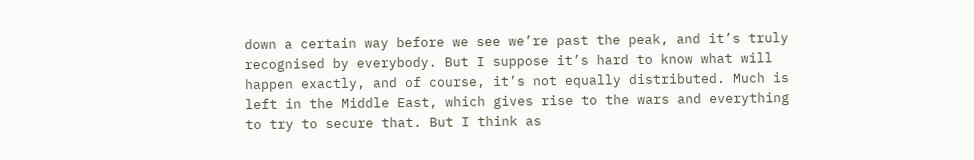down a certain way before we see we’re past the peak, and it’s truly recognised by everybody. But I suppose it’s hard to know what will happen exactly, and of course, it’s not equally distributed. Much is left in the Middle East, which gives rise to the wars and everything to try to secure that. But I think as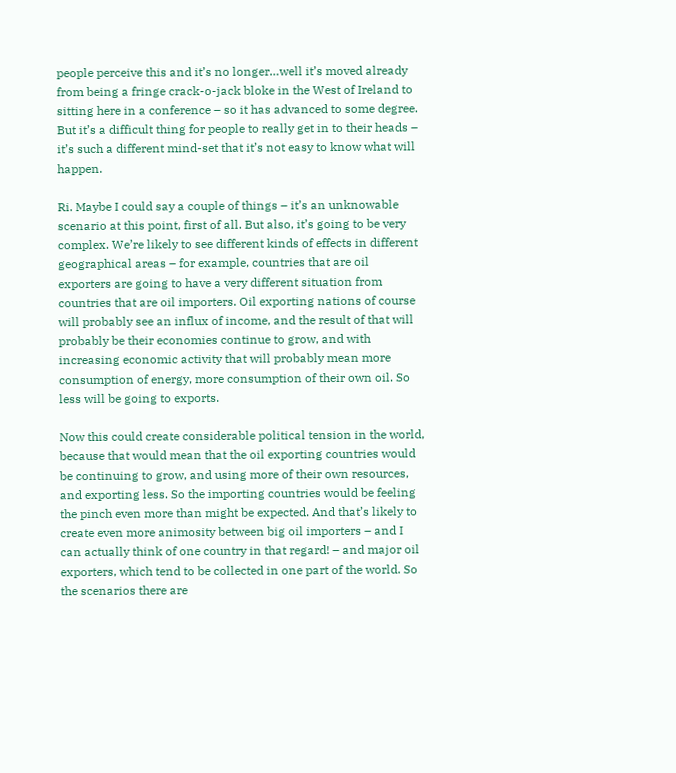people perceive this and it’s no longer…well it’s moved already from being a fringe crack-o-jack bloke in the West of Ireland to sitting here in a conference – so it has advanced to some degree. But it’s a difficult thing for people to really get in to their heads – it’s such a different mind-set that it’s not easy to know what will happen.

Ri. Maybe I could say a couple of things – it’s an unknowable scenario at this point, first of all. But also, it’s going to be very complex. We’re likely to see different kinds of effects in different geographical areas – for example, countries that are oil exporters are going to have a very different situation from countries that are oil importers. Oil exporting nations of course will probably see an influx of income, and the result of that will probably be their economies continue to grow, and with increasing economic activity that will probably mean more consumption of energy, more consumption of their own oil. So less will be going to exports.

Now this could create considerable political tension in the world, because that would mean that the oil exporting countries would be continuing to grow, and using more of their own resources, and exporting less. So the importing countries would be feeling the pinch even more than might be expected. And that’s likely to create even more animosity between big oil importers – and I can actually think of one country in that regard! – and major oil exporters, which tend to be collected in one part of the world. So the scenarios there are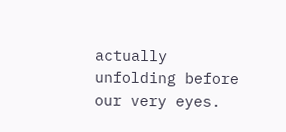actually unfolding before our very eyes.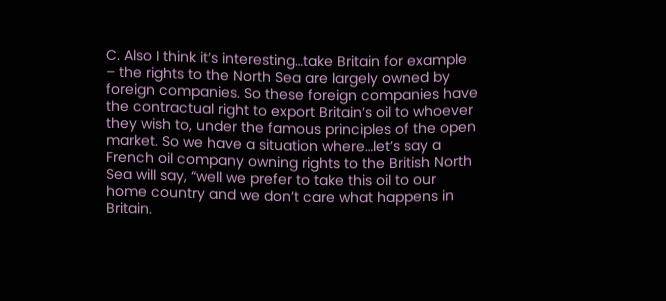C. Also I think it’s interesting…take Britain for example – the rights to the North Sea are largely owned by foreign companies. So these foreign companies have the contractual right to export Britain’s oil to whoever they wish to, under the famous principles of the open market. So we have a situation where…let’s say a French oil company owning rights to the British North Sea will say, “well we prefer to take this oil to our home country and we don’t care what happens in Britain.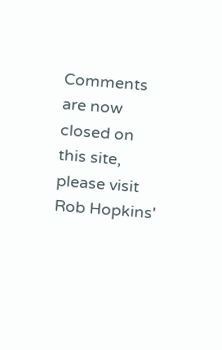Comments are now closed on this site, please visit Rob Hopkins'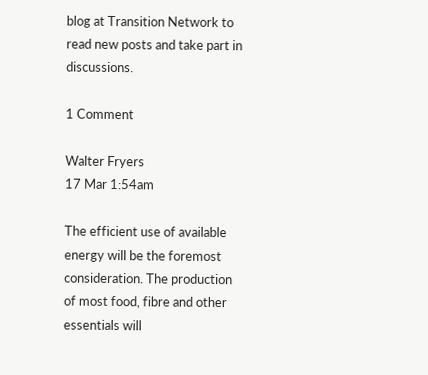blog at Transition Network to read new posts and take part in discussions.

1 Comment

Walter Fryers
17 Mar 1:54am

The efficient use of available energy will be the foremost consideration. The production of most food, fibre and other essentials will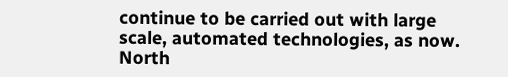continue to be carried out with large scale, automated technologies, as now. North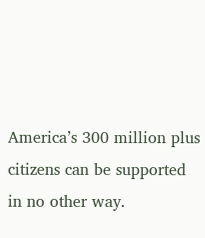America’s 300 million plus citizens can be supported in no other way.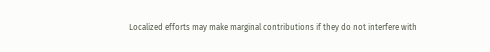Localized efforts may make marginal contributions if they do not interfere with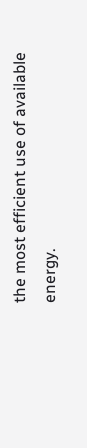the most efficient use of available energy.